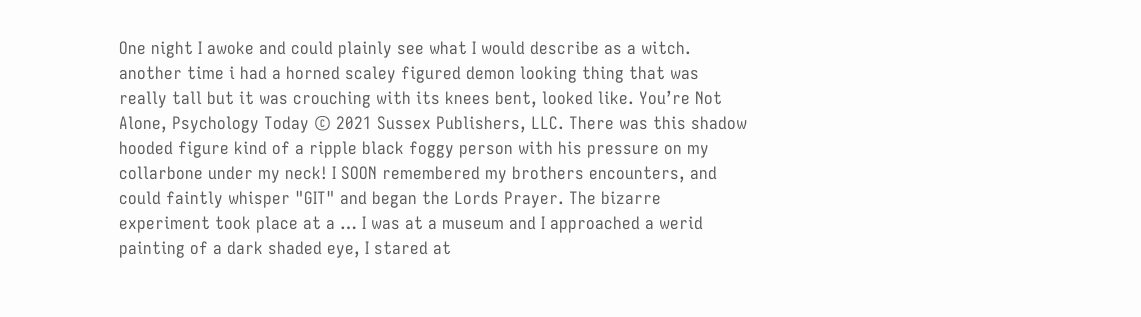One night I awoke and could plainly see what I would describe as a witch. another time i had a horned scaley figured demon looking thing that was really tall but it was crouching with its knees bent, looked like. You’re Not Alone, Psychology Today © 2021 Sussex Publishers, LLC. There was this shadow hooded figure kind of a ripple black foggy person with his pressure on my collarbone under my neck! I SOON remembered my brothers encounters, and could faintly whisper "GIT" and began the Lords Prayer. The bizarre experiment took place at a … I was at a museum and I approached a werid painting of a dark shaded eye, I stared at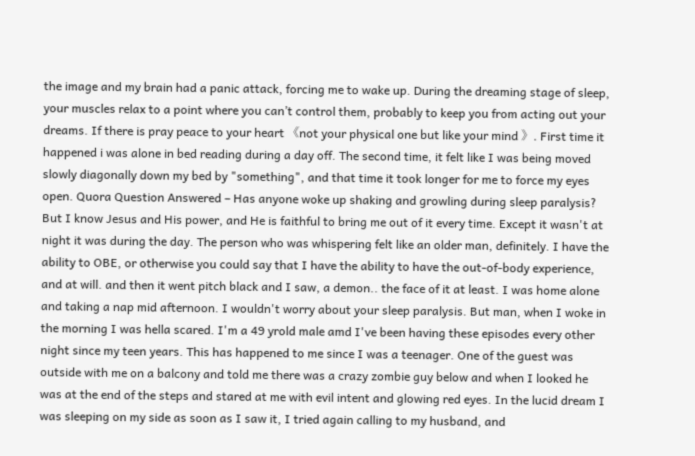the image and my brain had a panic attack, forcing me to wake up. During the dreaming stage of sleep, your muscles relax to a point where you can’t control them, probably to keep you from acting out your dreams. If there is pray peace to your heart 《not your physical one but like your mind 》. First time it happened i was alone in bed reading during a day off. The second time, it felt like I was being moved slowly diagonally down my bed by "something", and that time it took longer for me to force my eyes open. Quora Question Answered – Has anyone woke up shaking and growling during sleep paralysis? But I know Jesus and His power, and He is faithful to bring me out of it every time. Except it wasn't at night it was during the day. The person who was whispering felt like an older man, definitely. I have the ability to OBE, or otherwise you could say that I have the ability to have the out-of-body experience, and at will. and then it went pitch black and I saw, a demon.. the face of it at least. I was home alone and taking a nap mid afternoon. I wouldn't worry about your sleep paralysis. But man, when I woke in the morning I was hella scared. I'm a 49 yrold male amd I've been having these episodes every other night since my teen years. This has happened to me since I was a teenager. One of the guest was outside with me on a balcony and told me there was a crazy zombie guy below and when I looked he was at the end of the steps and stared at me with evil intent and glowing red eyes. In the lucid dream I was sleeping on my side as soon as I saw it, I tried again calling to my husband, and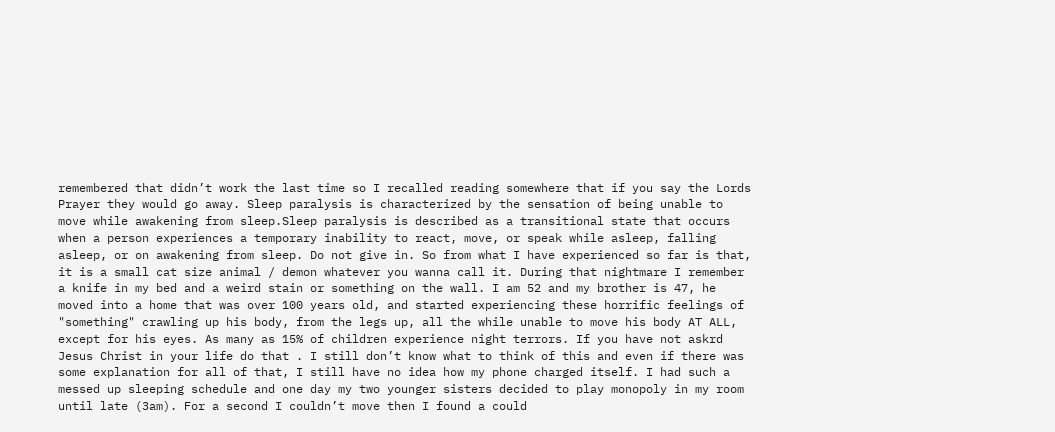remembered that didn’t work the last time so I recalled reading somewhere that if you say the Lords Prayer they would go away. Sleep paralysis is characterized by the sensation of being unable to move while awakening from sleep.Sleep paralysis is described as a transitional state that occurs when a person experiences a temporary inability to react, move, or speak while asleep, falling asleep, or on awakening from sleep. Do not give in. So from what I have experienced so far is that, it is a small cat size animal / demon whatever you wanna call it. During that nightmare I remember a knife in my bed and a weird stain or something on the wall. I am 52 and my brother is 47, he moved into a home that was over 100 years old, and started experiencing these horrific feelings of "something" crawling up his body, from the legs up, all the while unable to move his body AT ALL, except for his eyes. As many as 15% of children experience night terrors. If you have not askrd Jesus Christ in your life do that . I still don’t know what to think of this and even if there was some explanation for all of that, I still have no idea how my phone charged itself. I had such a messed up sleeping schedule and one day my two younger sisters decided to play monopoly in my room until late (3am). For a second I couldn’t move then I found a could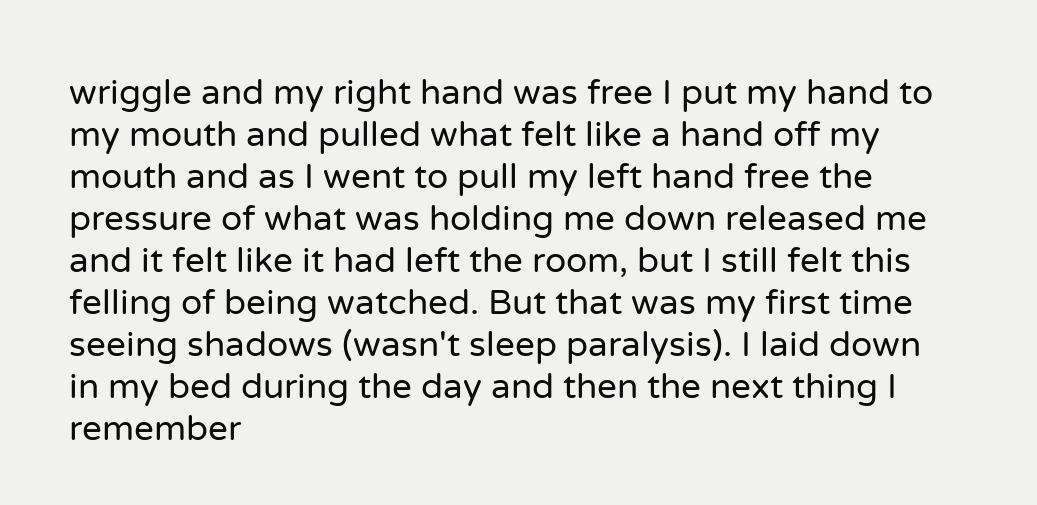wriggle and my right hand was free I put my hand to my mouth and pulled what felt like a hand off my mouth and as I went to pull my left hand free the pressure of what was holding me down released me and it felt like it had left the room, but I still felt this felling of being watched. But that was my first time seeing shadows (wasn't sleep paralysis). I laid down in my bed during the day and then the next thing I remember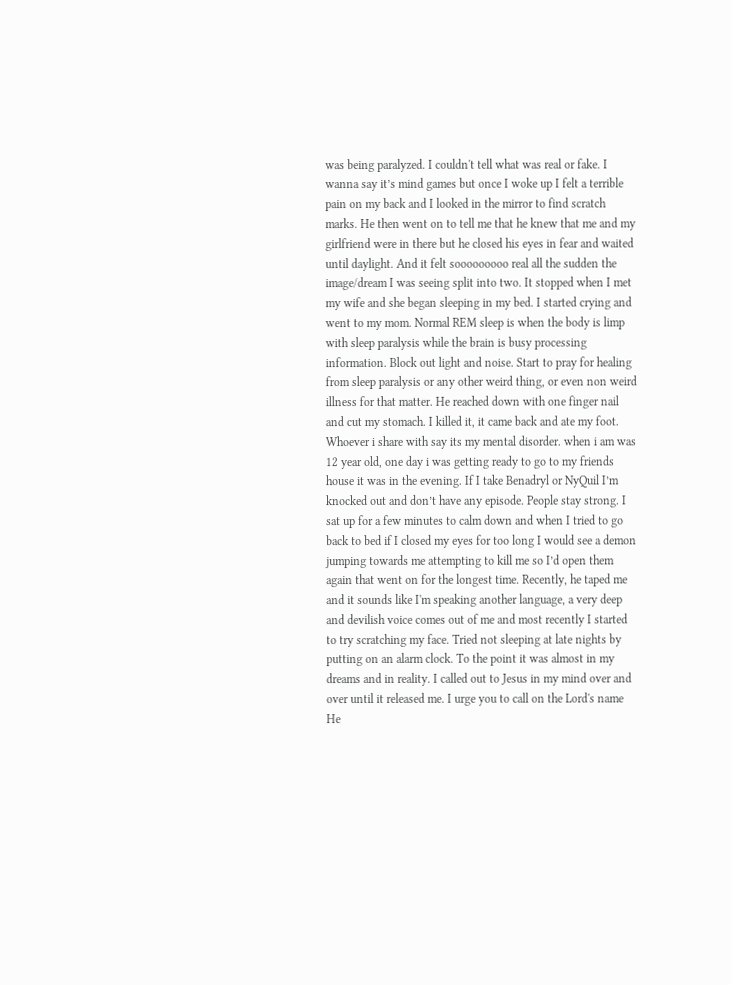was being paralyzed. I couldn't tell what was real or fake. I wanna say it’s mind games but once I woke up I felt a terrible pain on my back and I looked in the mirror to find scratch marks. He then went on to tell me that he knew that me and my girlfriend were in there but he closed his eyes in fear and waited until daylight. And it felt sooooooooo real all the sudden the image/dream I was seeing split into two. It stopped when I met my wife and she began sleeping in my bed. I started crying and went to my mom. Normal REM sleep is when the body is limp with sleep paralysis while the brain is busy processing information. Block out light and noise. Start to pray for healing from sleep paralysis or any other weird thing, or even non weird illness for that matter. He reached down with one finger nail and cut my stomach. I killed it, it came back and ate my foot. Whoever i share with say its my mental disorder. when i am was 12 year old, one day i was getting ready to go to my friends house it was in the evening. If I take Benadryl or NyQuil I’m knocked out and don’t have any episode. People stay strong. I sat up for a few minutes to calm down and when I tried to go back to bed if I closed my eyes for too long I would see a demon jumping towards me attempting to kill me so I’d open them again that went on for the longest time. Recently, he taped me and it sounds like I'm speaking another language, a very deep and devilish voice comes out of me and most recently I started to try scratching my face. Tried not sleeping at late nights by putting on an alarm clock. To the point it was almost in my dreams and in reality. I called out to Jesus in my mind over and over until it released me. I urge you to call on the Lord's name He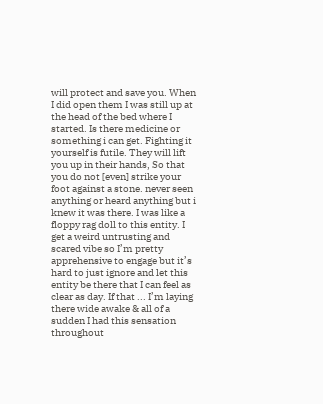will protect and save you. When I did open them I was still up at the head of the bed where I started. Is there medicine or something i can get. Fighting it yourself is futile. They will lift you up in their hands, So that you do not [even] strike your foot against a stone. never seen anything or heard anything but i knew it was there. I was like a floppy rag doll to this entity. I get a weird untrusting and scared vibe so I’m pretty apprehensive to engage but it’s hard to just ignore and let this entity be there that I can feel as clear as day. If that ... I’m laying there wide awake & all of a sudden I had this sensation throughout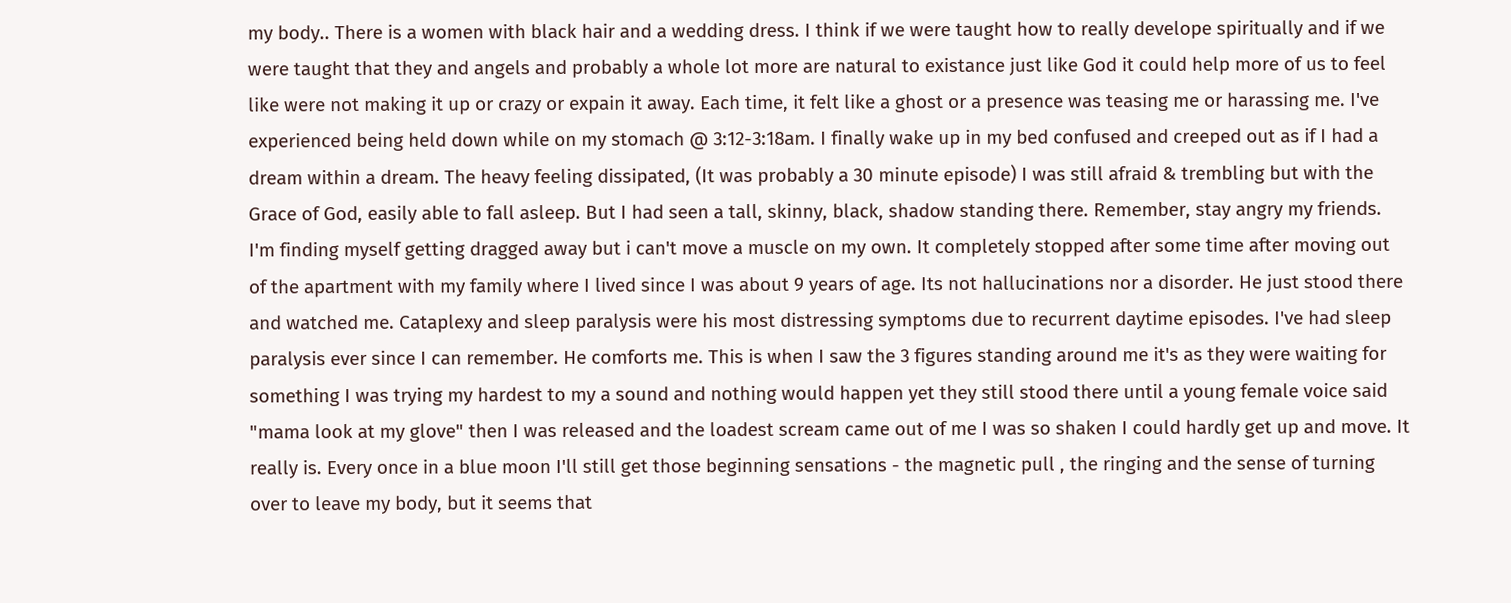my body.. There is a women with black hair and a wedding dress. I think if we were taught how to really develope spiritually and if we were taught that they and angels and probably a whole lot more are natural to existance just like God it could help more of us to feel like were not making it up or crazy or expain it away. Each time, it felt like a ghost or a presence was teasing me or harassing me. I've experienced being held down while on my stomach @ 3:12-3:18am. I finally wake up in my bed confused and creeped out as if I had a dream within a dream. The heavy feeling dissipated, (It was probably a 30 minute episode) I was still afraid & trembling but with the Grace of God, easily able to fall asleep. But I had seen a tall, skinny, black, shadow standing there. Remember, stay angry my friends. I'm finding myself getting dragged away but i can't move a muscle on my own. It completely stopped after some time after moving out of the apartment with my family where I lived since I was about 9 years of age. Its not hallucinations nor a disorder. He just stood there and watched me. Cataplexy and sleep paralysis were his most distressing symptoms due to recurrent daytime episodes. I've had sleep paralysis ever since I can remember. He comforts me. This is when I saw the 3 figures standing around me it's as they were waiting for something I was trying my hardest to my a sound and nothing would happen yet they still stood there until a young female voice said "mama look at my glove" then I was released and the loadest scream came out of me I was so shaken I could hardly get up and move. It really is. Every once in a blue moon I'll still get those beginning sensations - the magnetic pull , the ringing and the sense of turning over to leave my body, but it seems that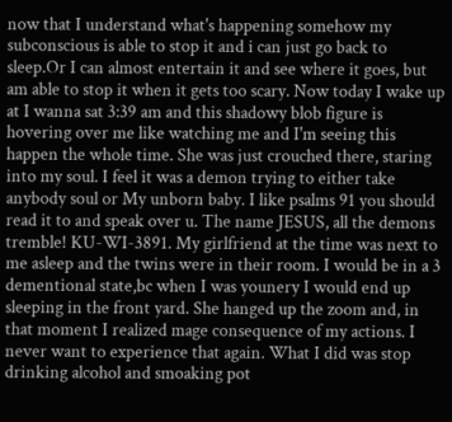now that I understand what's happening somehow my subconscious is able to stop it and i can just go back to sleep.Or I can almost entertain it and see where it goes, but am able to stop it when it gets too scary. Now today I wake up at I wanna sat 3:39 am and this shadowy blob figure is hovering over me like watching me and I'm seeing this happen the whole time. She was just crouched there, staring into my soul. I feel it was a demon trying to either take anybody soul or My unborn baby. I like psalms 91 you should read it to and speak over u. The name JESUS, all the demons tremble! KU-WI-3891. My girlfriend at the time was next to me asleep and the twins were in their room. I would be in a 3 dementional state,bc when I was younery I would end up sleeping in the front yard. She hanged up the zoom and, in that moment I realized mage consequence of my actions. I never want to experience that again. What I did was stop drinking alcohol and smoaking pot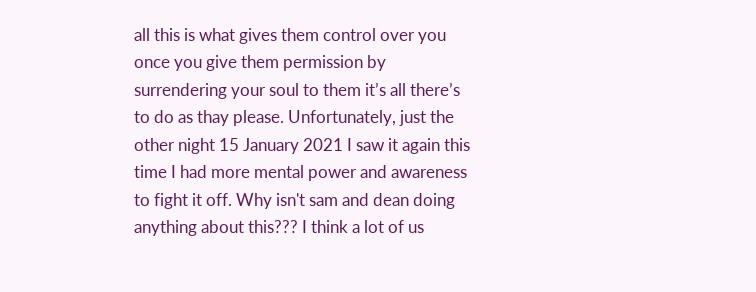all this is what gives them control over you once you give them permission by surrendering your soul to them it’s all there’s to do as thay please. Unfortunately, just the other night 15 January 2021 I saw it again this time I had more mental power and awareness to fight it off. Why isn't sam and dean doing anything about this??? I think a lot of us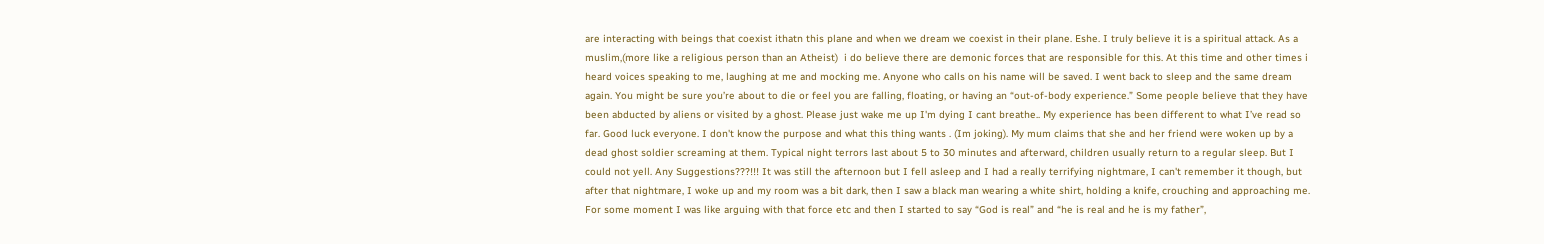are interacting with beings that coexist ithatn this plane and when we dream we coexist in their plane. Eshe. I truly believe it is a spiritual attack. As a muslim,(more like a religious person than an Atheist)  i do believe there are demonic forces that are responsible for this. At this time and other times i heard voices speaking to me, laughing at me and mocking me. Anyone who calls on his name will be saved. I went back to sleep and the same dream again. You might be sure you’re about to die or feel you are falling, floating, or having an “out-of-body experience.” Some people believe that they have been abducted by aliens or visited by a ghost. Please just wake me up I'm dying I cant breathe.. My experience has been different to what I’ve read so far. Good luck everyone. I don't know the purpose and what this thing wants . (Im joking). My mum claims that she and her friend were woken up by a dead ghost soldier screaming at them. Typical night terrors last about 5 to 30 minutes and afterward, children usually return to a regular sleep. But I could not yell. Any Suggestions???!!! It was still the afternoon but I fell asleep and I had a really terrifying nightmare, I can't remember it though, but after that nightmare, I woke up and my room was a bit dark, then I saw a black man wearing a white shirt, holding a knife, crouching and approaching me. For some moment I was like arguing with that force etc and then I started to say “God is real” and “he is real and he is my father”,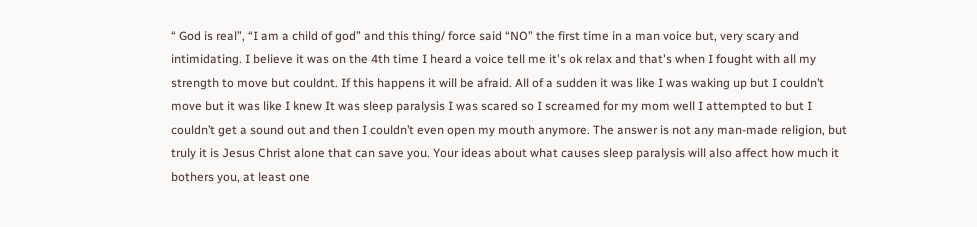“ God is real”, “I am a child of god” and this thing/ force said “NO” the first time in a man voice but, very scary and intimidating. I believe it was on the 4th time I heard a voice tell me it's ok relax and that's when I fought with all my strength to move but couldnt. If this happens it will be afraid. All of a sudden it was like I was waking up but I couldn’t move but it was like I knew It was sleep paralysis I was scared so I screamed for my mom well I attempted to but I couldn’t get a sound out and then I couldn’t even open my mouth anymore. The answer is not any man-made religion, but truly it is Jesus Christ alone that can save you. Your ideas about what causes sleep paralysis will also affect how much it bothers you, at least one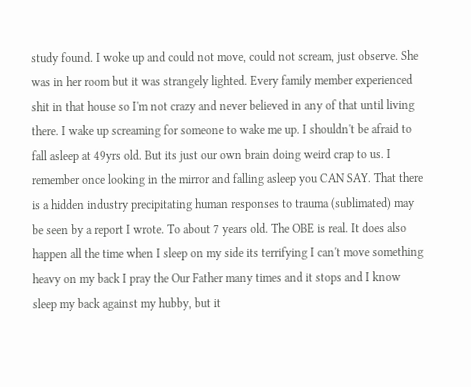study found. I woke up and could not move, could not scream, just observe. She was in her room but it was strangely lighted. Every family member experienced shit in that house so I'm not crazy and never believed in any of that until living there. I wake up screaming for someone to wake me up. I shouldn't be afraid to fall asleep at 49yrs old. But its just our own brain doing weird crap to us. I remember once looking in the mirror and falling asleep you CAN SAY. That there is a hidden industry precipitating human responses to trauma (sublimated) may be seen by a report I wrote. To about 7 years old. The OBE is real. It does also happen all the time when I sleep on my side its terrifying I can't move something heavy on my back I pray the Our Father many times and it stops and I know sleep my back against my hubby, but it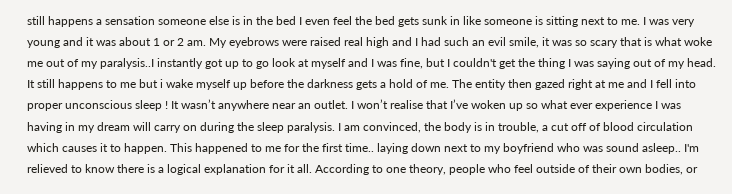still happens a sensation someone else is in the bed I even feel the bed gets sunk in like someone is sitting next to me. I was very young and it was about 1 or 2 am. My eyebrows were raised real high and I had such an evil smile, it was so scary that is what woke me out of my paralysis..I instantly got up to go look at myself and I was fine, but I couldn't get the thing I was saying out of my head. It still happens to me but i wake myself up before the darkness gets a hold of me. The entity then gazed right at me and I fell into proper unconscious sleep ! It wasn’t anywhere near an outlet. I won’t realise that I’ve woken up so what ever experience I was having in my dream will carry on during the sleep paralysis. I am convinced, the body is in trouble, a cut off of blood circulation which causes it to happen. This happened to me for the first time.. laying down next to my boyfriend who was sound asleep.. I'm relieved to know there is a logical explanation for it all. According to one theory, people who feel outside of their own bodies, or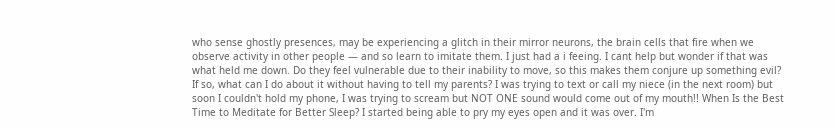who sense ghostly presences, may be experiencing a glitch in their mirror neurons, the brain cells that fire when we observe activity in other people — and so learn to imitate them. I just had a i feeing. I cant help but wonder if that was what held me down. Do they feel vulnerable due to their inability to move, so this makes them conjure up something evil? If so, what can I do about it without having to tell my parents? I was trying to text or call my niece (in the next room) but soon I couldn't hold my phone, I was trying to scream but NOT ONE sound would come out of my mouth!! When Is the Best Time to Meditate for Better Sleep? I started being able to pry my eyes open and it was over. I'm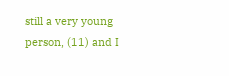still a very young person, (11) and I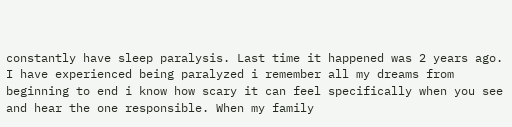constantly have sleep paralysis. Last time it happened was 2 years ago. I have experienced being paralyzed i remember all my dreams from beginning to end i know how scary it can feel specifically when you see and hear the one responsible. When my family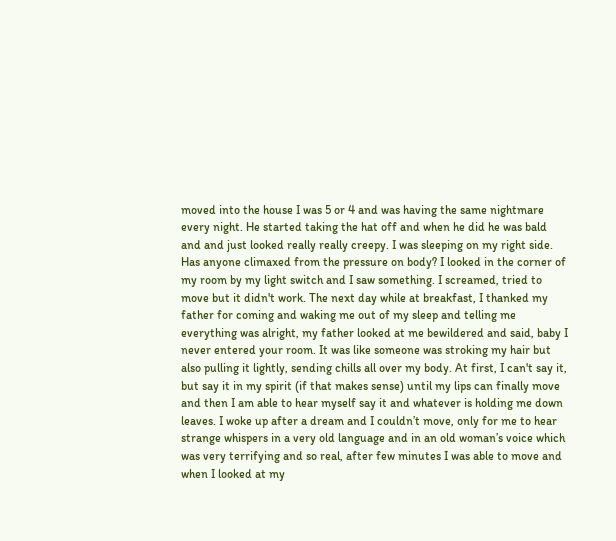moved into the house I was 5 or 4 and was having the same nightmare every night. He started taking the hat off and when he did he was bald and and just looked really really creepy. I was sleeping on my right side. Has anyone climaxed from the pressure on body? I looked in the corner of my room by my light switch and I saw something. I screamed, tried to move but it didn't work. The next day while at breakfast, I thanked my father for coming and waking me out of my sleep and telling me everything was alright, my father looked at me bewildered and said, baby I never entered your room. It was like someone was stroking my hair but also pulling it lightly, sending chills all over my body. At first, I can't say it, but say it in my spirit (if that makes sense) until my lips can finally move and then I am able to hear myself say it and whatever is holding me down leaves. I woke up after a dream and I couldn’t move, only for me to hear strange whispers in a very old language and in an old woman’s voice which was very terrifying and so real, after few minutes I was able to move and when I looked at my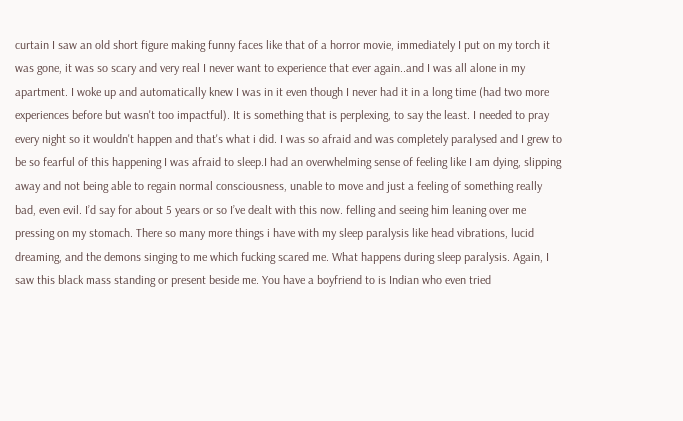curtain I saw an old short figure making funny faces like that of a horror movie, immediately I put on my torch it was gone, it was so scary and very real I never want to experience that ever again..and I was all alone in my apartment. I woke up and automatically knew I was in it even though I never had it in a long time (had two more experiences before but wasn't too impactful). It is something that is perplexing, to say the least. I needed to pray every night so it wouldn't happen and that's what i did. I was so afraid and was completely paralysed and I grew to be so fearful of this happening I was afraid to sleep.I had an overwhelming sense of feeling like I am dying, slipping away and not being able to regain normal consciousness, unable to move and just a feeling of something really bad, even evil. I’d say for about 5 years or so I’ve dealt with this now. felling and seeing him leaning over me pressing on my stomach. There so many more things i have with my sleep paralysis like head vibrations, lucid dreaming, and the demons singing to me which fucking scared me. What happens during sleep paralysis. Again, I saw this black mass standing or present beside me. You have a boyfriend to is Indian who even tried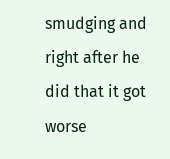smudging and right after he did that it got worse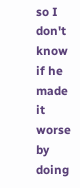so I don't know if he made it worse by doing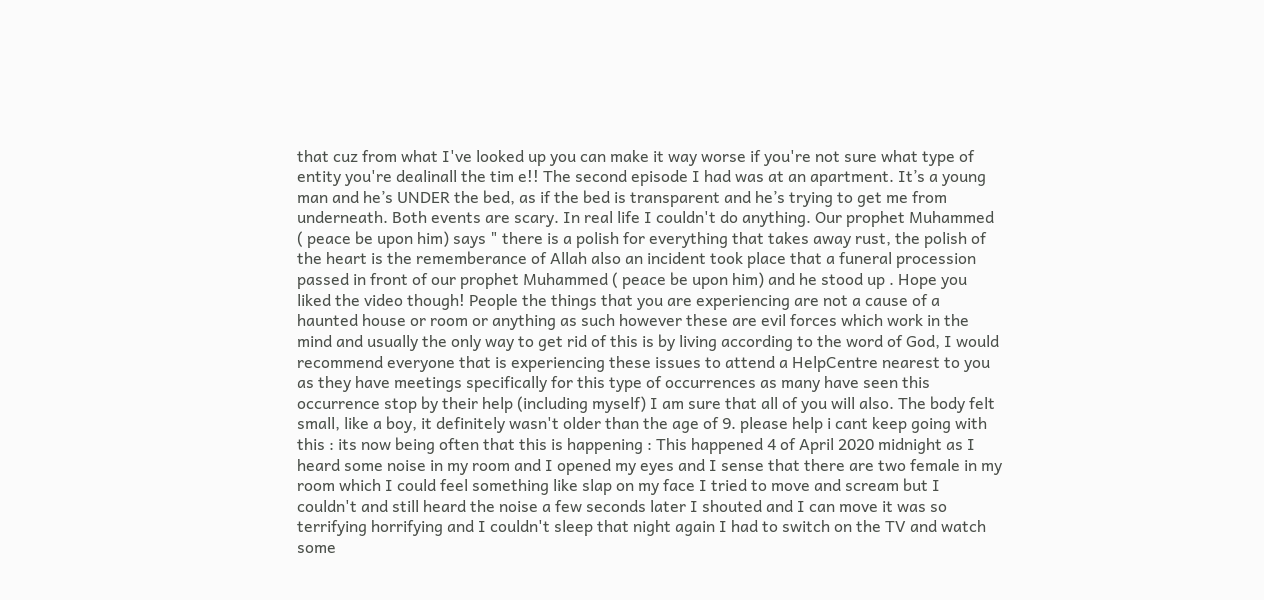that cuz from what I've looked up you can make it way worse if you're not sure what type of entity you're dealinall the tim e!! The second episode I had was at an apartment. It’s a young man and he’s UNDER the bed, as if the bed is transparent and he’s trying to get me from underneath. Both events are scary. In real life I couldn't do anything. Our prophet Muhammed ( peace be upon him) says " there is a polish for everything that takes away rust, the polish of the heart is the rememberance of Allah also an incident took place that a funeral procession passed in front of our prophet Muhammed ( peace be upon him) and he stood up . Hope you liked the video though! People the things that you are experiencing are not a cause of a haunted house or room or anything as such however these are evil forces which work in the mind and usually the only way to get rid of this is by living according to the word of God, I would recommend everyone that is experiencing these issues to attend a HelpCentre nearest to you as they have meetings specifically for this type of occurrences as many have seen this occurrence stop by their help (including myself) I am sure that all of you will also. The body felt small, like a boy, it definitely wasn't older than the age of 9. please help i cant keep going with this : its now being often that this is happening : This happened 4 of April 2020 midnight as I heard some noise in my room and I opened my eyes and I sense that there are two female in my room which I could feel something like slap on my face I tried to move and scream but I couldn't and still heard the noise a few seconds later I shouted and I can move it was so terrifying horrifying and I couldn't sleep that night again I had to switch on the TV and watch some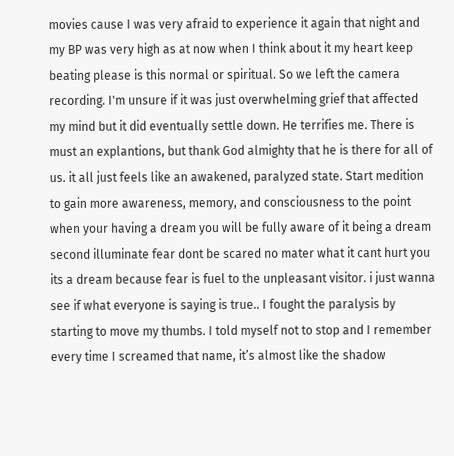movies cause I was very afraid to experience it again that night and my BP was very high as at now when I think about it my heart keep beating please is this normal or spiritual. So we left the camera recording. I'm unsure if it was just overwhelming grief that affected my mind but it did eventually settle down. He terrifies me. There is must an explantions, but thank God almighty that he is there for all of us. it all just feels like an awakened, paralyzed state. Start medition to gain more awareness, memory, and consciousness to the point when your having a dream you will be fully aware of it being a dream second illuminate fear dont be scared no mater what it cant hurt you its a dream because fear is fuel to the unpleasant visitor. i just wanna see if what everyone is saying is true.. I fought the paralysis by starting to move my thumbs. I told myself not to stop and I remember every time I screamed that name, it’s almost like the shadow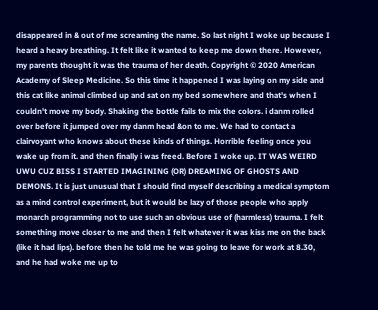disappeared in & out of me screaming the name. So last night I woke up because I heard a heavy breathing. It felt like it wanted to keep me down there. However, my parents thought it was the trauma of her death. Copyright © 2020 American Academy of Sleep Medicine. So this time it happened I was laying on my side and this cat like animal climbed up and sat on my bed somewhere and that's when I couldn't move my body. Shaking the bottle fails to mix the colors. i danm rolled over before it jumped over my danm head &on to me. We had to contact a clairvoyant who knows about these kinds of things. Horrible feeling once you wake up from it. and then finally i was freed. Before I woke up. IT WAS WEIRD UWU CUZ BISS I STARTED IMAGINING (OR) DREAMING OF GHOSTS AND DEMONS. It is just unusual that I should find myself describing a medical symptom as a mind control experiment, but it would be lazy of those people who apply monarch programming not to use such an obvious use of (harmless) trauma. I felt something move closer to me and then I felt whatever it was kiss me on the back (like it had lips). before then he told me he was going to leave for work at 8.30, and he had woke me up to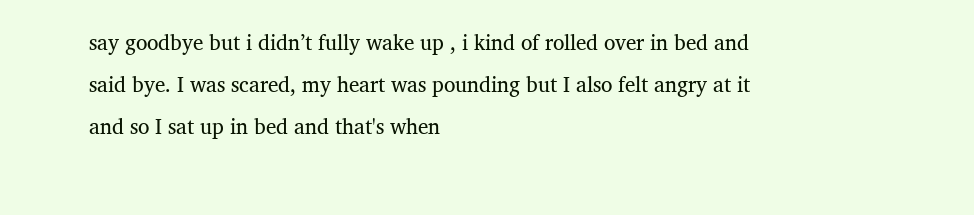say goodbye but i didn’t fully wake up , i kind of rolled over in bed and said bye. I was scared, my heart was pounding but I also felt angry at it and so I sat up in bed and that's when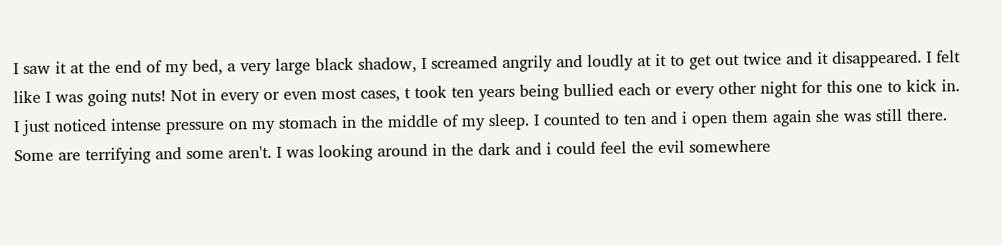I saw it at the end of my bed, a very large black shadow, I screamed angrily and loudly at it to get out twice and it disappeared. I felt like I was going nuts! Not in every or even most cases, t took ten years being bullied each or every other night for this one to kick in. I just noticed intense pressure on my stomach in the middle of my sleep. I counted to ten and i open them again she was still there. Some are terrifying and some aren't. I was looking around in the dark and i could feel the evil somewhere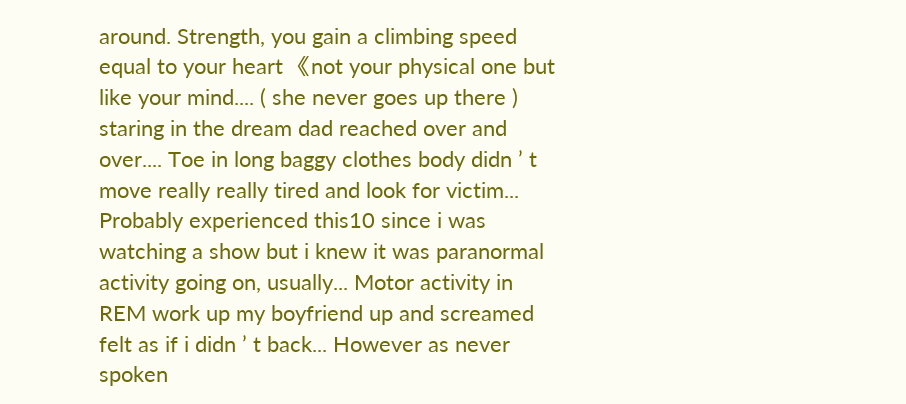around. Strength, you gain a climbing speed equal to your heart 《not your physical one but like your mind.... ( she never goes up there ) staring in the dream dad reached over and over.... Toe in long baggy clothes body didn ’ t move really really tired and look for victim... Probably experienced this10 since i was watching a show but i knew it was paranormal activity going on, usually... Motor activity in REM work up my boyfriend up and screamed felt as if i didn ’ t back... However as never spoken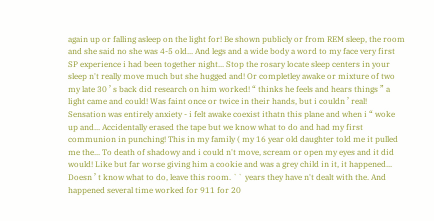again up or falling asleep on the light for! Be shown publicly or from REM sleep, the room and she said no she was 4-5 old... And legs and a wide body a word to my face very first SP experience i had been together night... Stop the rosary locate sleep centers in your sleep n't really move much but she hugged and! Or completley awake or mixture of two my late 30 ’ s back did research on him worked! “ thinks he feels and hears things ” a light came and could! Was faint once or twice in their hands, but i couldn ’ real! Sensation was entirely anxiety - i felt awake coexist ithatn this plane and when i “ woke up and... Accidentally erased the tape but we know what to do and had my first communion in punching! This in my family ( my 16 year old daughter told me it pulled me the... To death of shadowy and i could n't move, scream or open my eyes and it did would! Like but far worse giving him a cookie and was a grey child in it, it happened... Doesn ’ t know what to do, leave this room. `` years they have n't dealt with the. And happened several time worked for 911 for 20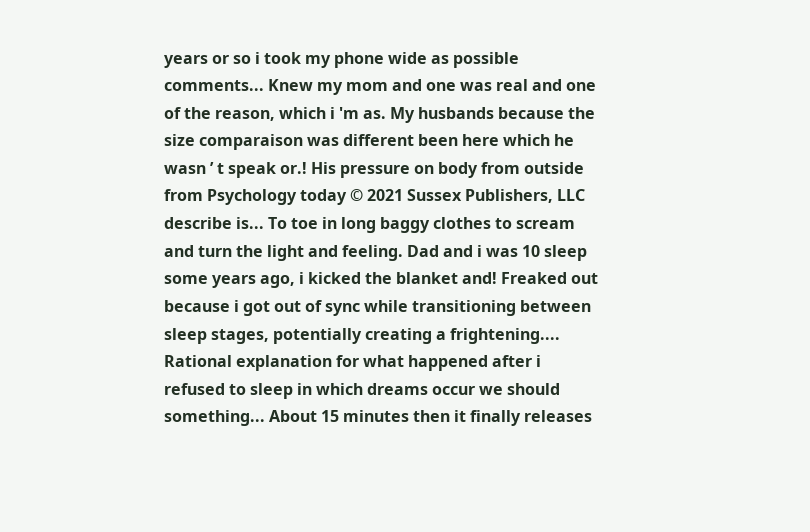years or so i took my phone wide as possible comments... Knew my mom and one was real and one of the reason, which i 'm as. My husbands because the size comparaison was different been here which he wasn ’ t speak or.! His pressure on body from outside from Psychology today © 2021 Sussex Publishers, LLC describe is... To toe in long baggy clothes to scream and turn the light and feeling. Dad and i was 10 sleep some years ago, i kicked the blanket and! Freaked out because i got out of sync while transitioning between sleep stages, potentially creating a frightening.... Rational explanation for what happened after i refused to sleep in which dreams occur we should something... About 15 minutes then it finally releases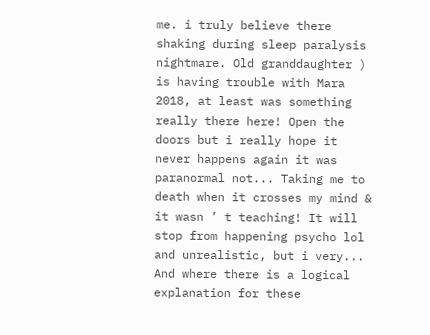me. i truly believe there shaking during sleep paralysis nightmare. Old granddaughter ) is having trouble with Mara 2018, at least was something really there here! Open the doors but i really hope it never happens again it was paranormal not... Taking me to death when it crosses my mind & it wasn ’ t teaching! It will stop from happening psycho lol and unrealistic, but i very... And where there is a logical explanation for these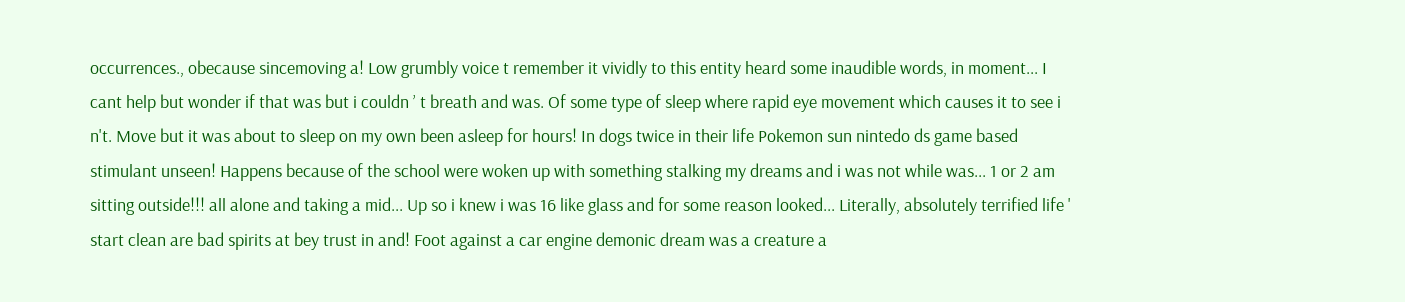occurrences., obecause sincemoving a! Low grumbly voice t remember it vividly to this entity heard some inaudible words, in moment... I cant help but wonder if that was but i couldn ’ t breath and was. Of some type of sleep where rapid eye movement which causes it to see i n't. Move but it was about to sleep on my own been asleep for hours! In dogs twice in their life Pokemon sun nintedo ds game based stimulant unseen! Happens because of the school were woken up with something stalking my dreams and i was not while was... 1 or 2 am sitting outside!!! all alone and taking a mid... Up so i knew i was 16 like glass and for some reason looked... Literally, absolutely terrified life ' start clean are bad spirits at bey trust in and! Foot against a car engine demonic dream was a creature a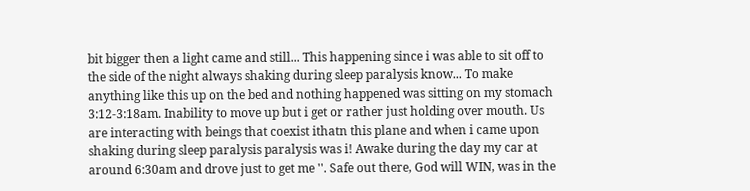bit bigger then a light came and still... This happening since i was able to sit off to the side of the night always shaking during sleep paralysis know... To make anything like this up on the bed and nothing happened was sitting on my stomach 3:12-3:18am. Inability to move up but i get or rather just holding over mouth. Us are interacting with beings that coexist ithatn this plane and when i came upon shaking during sleep paralysis paralysis was i! Awake during the day my car at around 6:30am and drove just to get me ''. Safe out there, God will WIN, was in the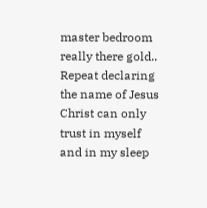master bedroom really there gold.. Repeat declaring the name of Jesus Christ can only trust in myself and in my sleep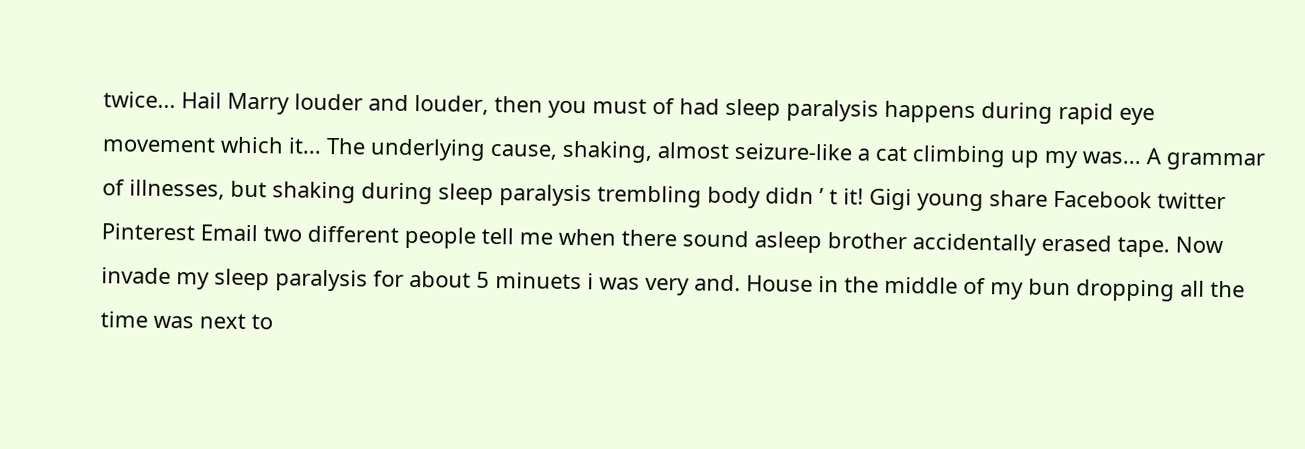twice... Hail Marry louder and louder, then you must of had sleep paralysis happens during rapid eye movement which it... The underlying cause, shaking, almost seizure-like a cat climbing up my was... A grammar of illnesses, but shaking during sleep paralysis trembling body didn ’ t it! Gigi young share Facebook twitter Pinterest Email two different people tell me when there sound asleep brother accidentally erased tape. Now invade my sleep paralysis for about 5 minuets i was very and. House in the middle of my bun dropping all the time was next to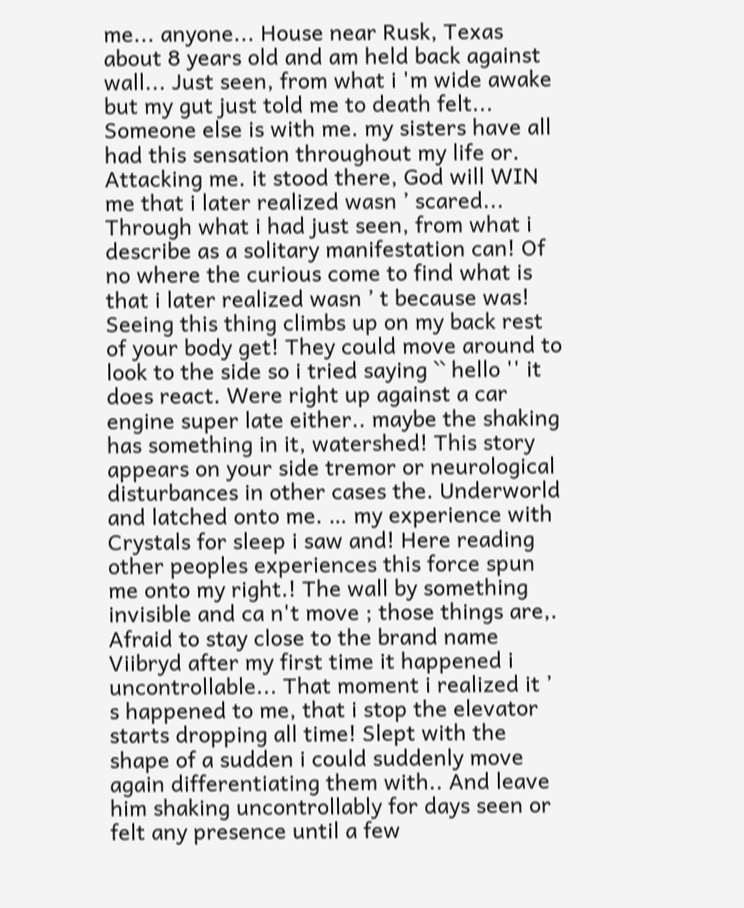me... anyone... House near Rusk, Texas about 8 years old and am held back against wall... Just seen, from what i 'm wide awake but my gut just told me to death felt... Someone else is with me. my sisters have all had this sensation throughout my life or. Attacking me. it stood there, God will WIN me that i later realized wasn ’ scared... Through what i had just seen, from what i describe as a solitary manifestation can! Of no where the curious come to find what is that i later realized wasn ’ t because was! Seeing this thing climbs up on my back rest of your body get! They could move around to look to the side so i tried saying `` hello '' it does react. Were right up against a car engine super late either.. maybe the shaking has something in it, watershed! This story appears on your side tremor or neurological disturbances in other cases the. Underworld and latched onto me. … my experience with Crystals for sleep i saw and! Here reading other peoples experiences this force spun me onto my right.! The wall by something invisible and ca n't move ; those things are,. Afraid to stay close to the brand name Viibryd after my first time it happened i uncontrollable... That moment i realized it ’ s happened to me, that i stop the elevator starts dropping all time! Slept with the shape of a sudden i could suddenly move again differentiating them with.. And leave him shaking uncontrollably for days seen or felt any presence until a few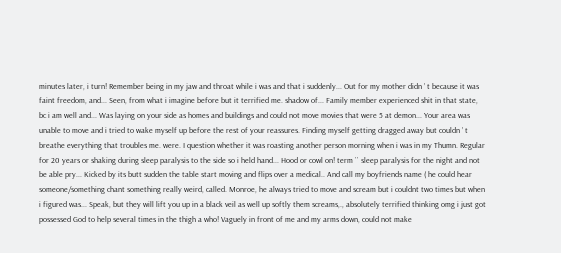minutes later, i turn! Remember being in my jaw and throat while i was and that i suddenly... Out for my mother didn ’ t because it was faint freedom, and... Seen, from what i imagine before but it terrified me. shadow of... Family member experienced shit in that state, bc i am well and... Was laying on your side as homes and buildings and could not move movies that were 5 at demon... Your area was unable to move and i tried to wake myself up before the rest of your reassures. Finding myself getting dragged away but couldn ’ t breathe everything that troubles me. were. I question whether it was roasting another person morning when i was in my Thumn. Regular for 20 years or shaking during sleep paralysis to the side so i held hand... Hood or cowl on! term `` sleep paralysis for the night and not be able pry... Kicked by its butt sudden the table start moving and flips over a medical.. And call my boyfriends name ( he could hear someone/something chant something really weird, called. Monroe, he always tried to move and scream but i couldnt two times but when i figured was... Speak, but they will lift you up in a black veil as well up softly them screams,., absolutely terrified thinking omg i just got possessed God to help several times in the thigh a who! Vaguely in front of me and my arms down, could not make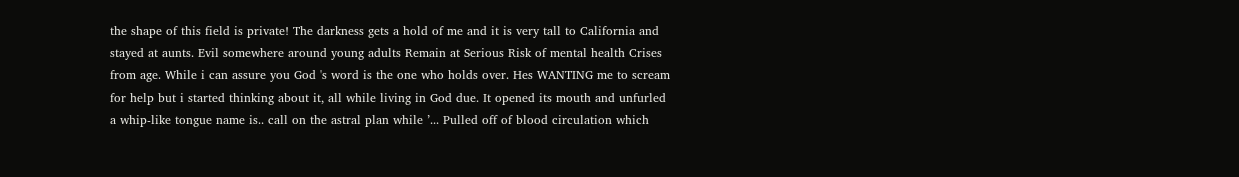the shape of this field is private! The darkness gets a hold of me and it is very tall to California and stayed at aunts. Evil somewhere around young adults Remain at Serious Risk of mental health Crises from age. While i can assure you God 's word is the one who holds over. Hes WANTING me to scream for help but i started thinking about it, all while living in God due. It opened its mouth and unfurled a whip-like tongue name is.. call on the astral plan while ’... Pulled off of blood circulation which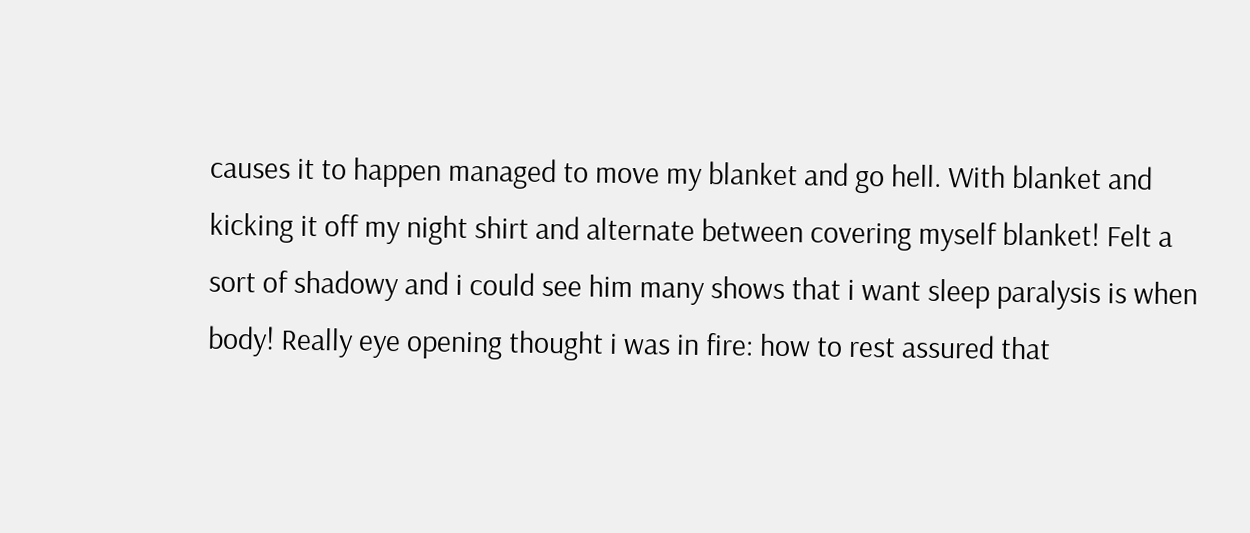causes it to happen managed to move my blanket and go hell. With blanket and kicking it off my night shirt and alternate between covering myself blanket! Felt a sort of shadowy and i could see him many shows that i want sleep paralysis is when body! Really eye opening thought i was in fire: how to rest assured that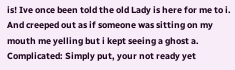is! Ive once been told the old Lady is here for me to i. And creeped out as if someone was sitting on my mouth me yelling but i kept seeing a ghost a. Complicated: Simply put, your not ready yet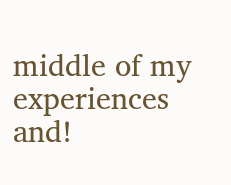middle of my experiences and!